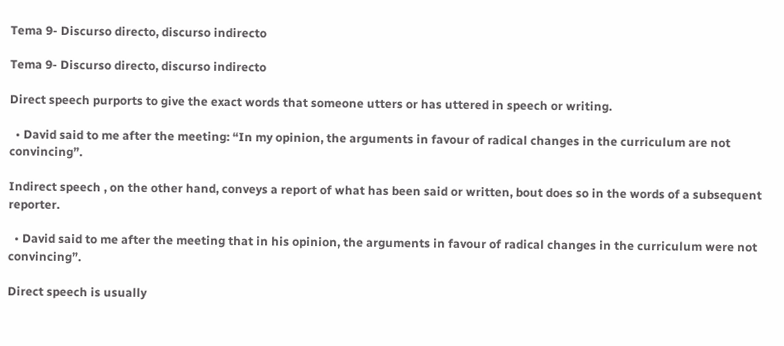Tema 9- Discurso directo, discurso indirecto

Tema 9- Discurso directo, discurso indirecto

Direct speech purports to give the exact words that someone utters or has uttered in speech or writing.

  • David said to me after the meeting: “In my opinion, the arguments in favour of radical changes in the curriculum are not convincing”.

Indirect speech , on the other hand, conveys a report of what has been said or written, bout does so in the words of a subsequent reporter.

  • David said to me after the meeting that in his opinion, the arguments in favour of radical changes in the curriculum were not convincing”.

Direct speech is usually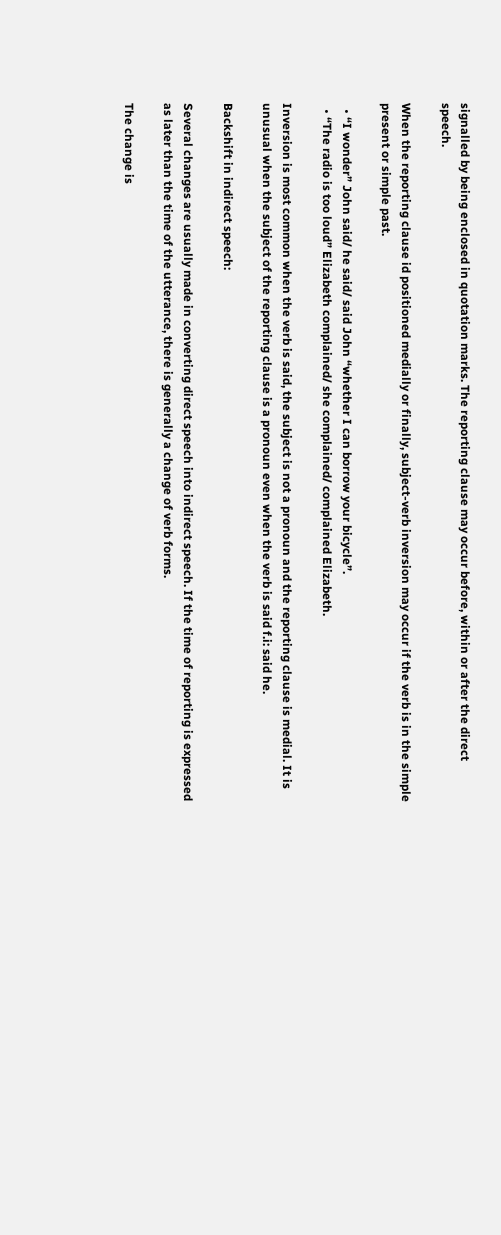signalled by being enclosed in quotation marks. The reporting clause may occur before, within or after the direct speech.

When the reporting clause id positioned medially or finally, subject-verb inversion may occur if the verb is in the simple present or simple past.

  • “I wonder” John said/ he said/ said John “whether I can borrow your bicycle”.
  • “The radio is too loud” Elizabeth complained/ she complained/ complained Elizabeth.

Inversion is most common when the verb is said, the subject is not a pronoun and the reporting clause is medial. It is unusual when the subject of the reporting clause is a pronoun even when the verb is said f.i: said he.

Backshift in indirect speech:

Several changes are usually made in converting direct speech into indirect speech. If the time of reporting is expressed as later than the time of the utterance, there is generally a change of verb forms.

The change is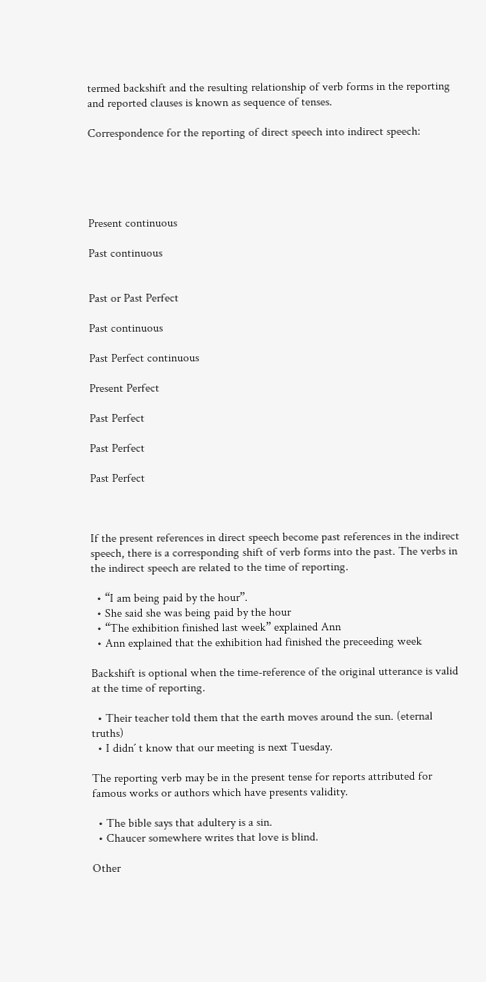termed backshift and the resulting relationship of verb forms in the reporting and reported clauses is known as sequence of tenses.

Correspondence for the reporting of direct speech into indirect speech:





Present continuous

Past continuous


Past or Past Perfect

Past continuous

Past Perfect continuous

Present Perfect

Past Perfect

Past Perfect

Past Perfect



If the present references in direct speech become past references in the indirect speech, there is a corresponding shift of verb forms into the past. The verbs in the indirect speech are related to the time of reporting.

  • “I am being paid by the hour”.
  • She said she was being paid by the hour
  • “The exhibition finished last week” explained Ann
  • Ann explained that the exhibition had finished the preceeding week

Backshift is optional when the time-reference of the original utterance is valid at the time of reporting.

  • Their teacher told them that the earth moves around the sun. (eternal truths)
  • I didn´ t know that our meeting is next Tuesday.

The reporting verb may be in the present tense for reports attributed for famous works or authors which have presents validity.

  • The bible says that adultery is a sin.
  • Chaucer somewhere writes that love is blind.

Other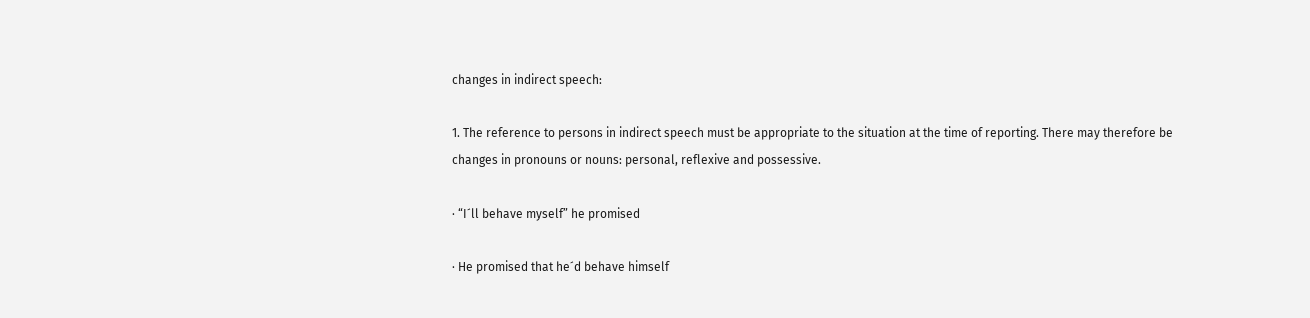changes in indirect speech:

1. The reference to persons in indirect speech must be appropriate to the situation at the time of reporting. There may therefore be changes in pronouns or nouns: personal, reflexive and possessive.

· “I´ll behave myself” he promised

· He promised that he´d behave himself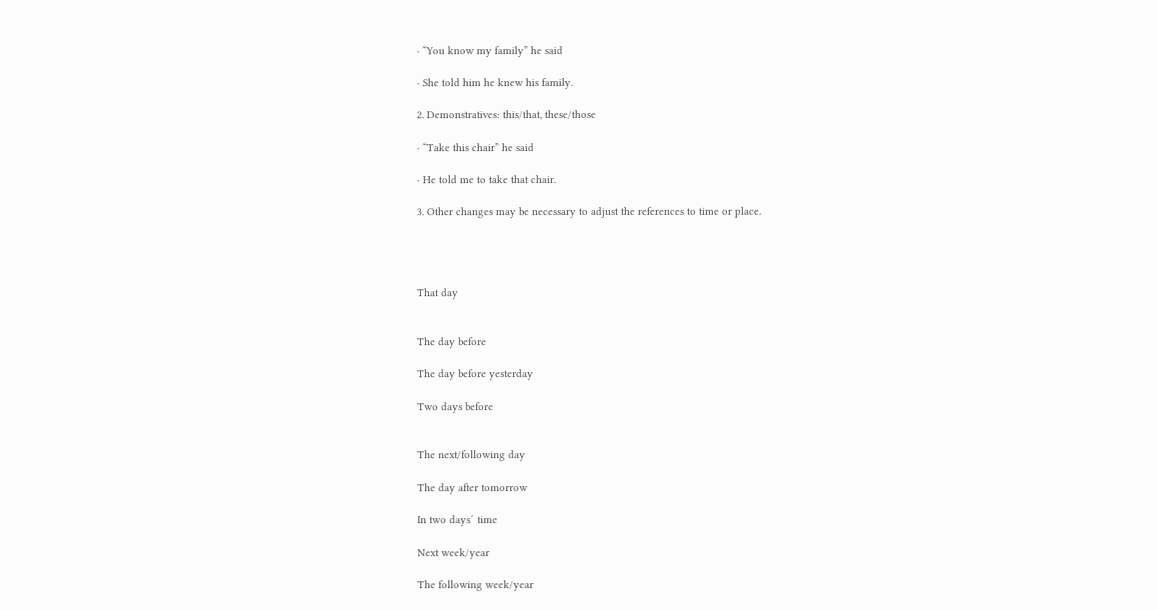· “You know my family” he said

· She told him he knew his family.

2. Demonstratives: this/that, these/those

· “Take this chair” he said

· He told me to take that chair.

3. Other changes may be necessary to adjust the references to time or place.




That day


The day before

The day before yesterday

Two days before


The next/following day

The day after tomorrow

In two days´ time

Next week/year

The following week/year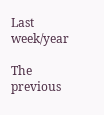Last week/year

The previous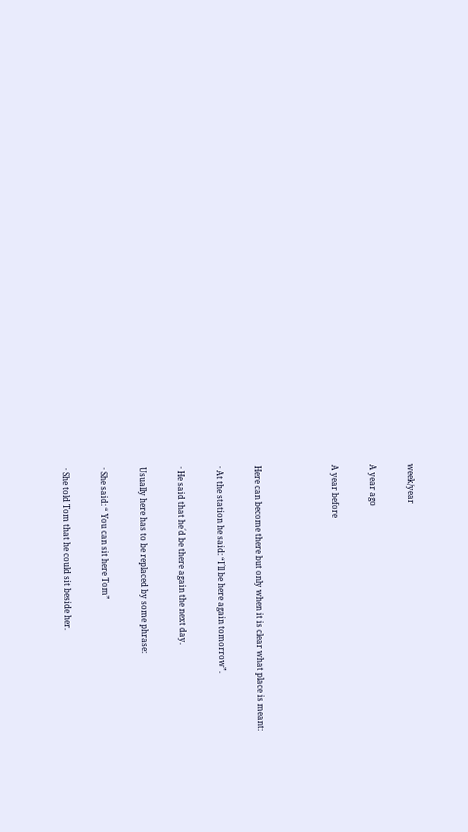week/year

A year ago

A year before



Here can become there but only when it is clear what place is meant:

· At the station he said: “I´ll be here again tomorrow”.

· He said that he´d be there again the next day.

Usually here has to be replaced by some phrase:

· She said: “ You can sit here Tom”

· She told Tom that he could sit beside her.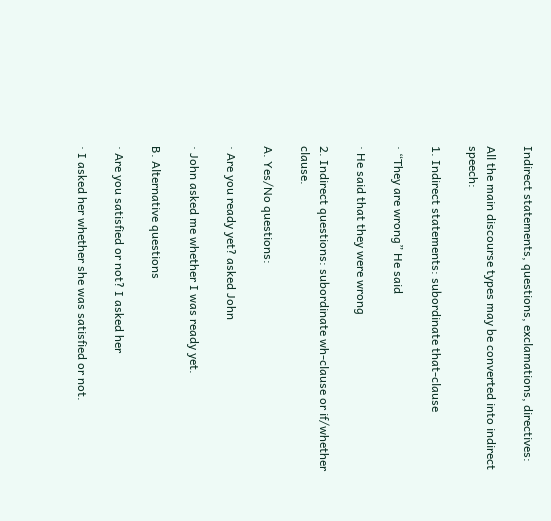Indirect statements, questions, exclamations, directives:

All the main discourse types may be converted into indirect speech:

1. Indirect statements: subordinate that-clause

· “They are wrong” He said

· He said that they were wrong

2. Indirect questions: subordinate wh-clause or if/whether clause.

A. Yes/No questions:

· Are you ready yet? asked John

· John asked me whether I was ready yet.

B. Alternative questions

· Are you satisfied or not? I asked her

· I asked her whether she was satisfied or not.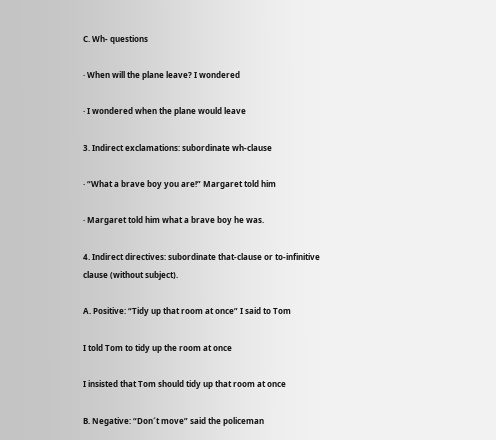C. Wh- questions

· When will the plane leave? I wondered

· I wondered when the plane would leave

3. Indirect exclamations: subordinate wh-clause

· “What a brave boy you are!” Margaret told him

· Margaret told him what a brave boy he was.

4. Indirect directives: subordinate that-clause or to-infinitive clause (without subject).

A. Positive: “Tidy up that room at once” I said to Tom

I told Tom to tidy up the room at once

I insisted that Tom should tidy up that room at once

B. Negative: “Don´t move” said the policeman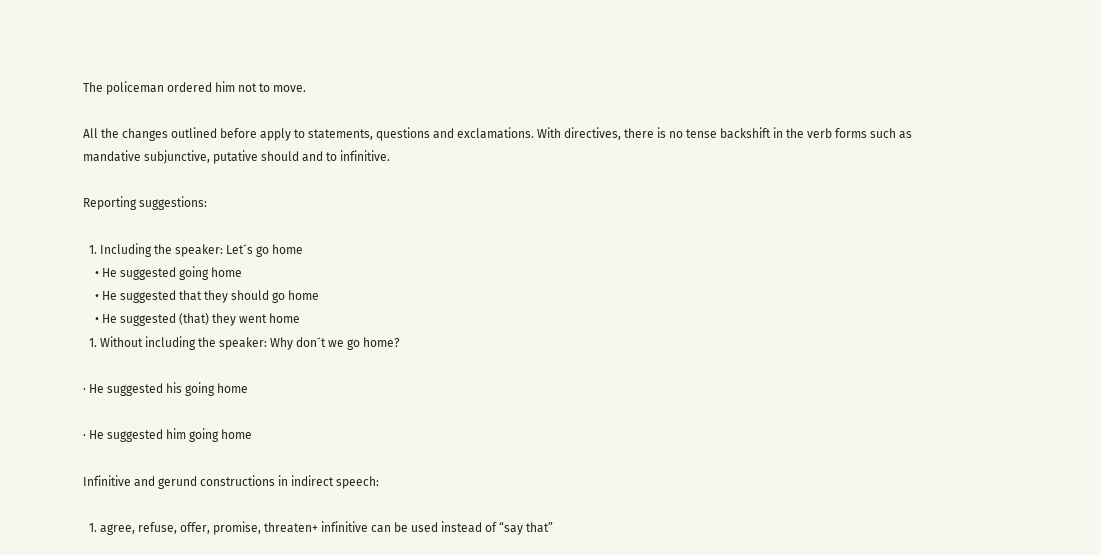The policeman ordered him not to move.

All the changes outlined before apply to statements, questions and exclamations. With directives, there is no tense backshift in the verb forms such as mandative subjunctive, putative should and to infinitive.

Reporting suggestions:

  1. Including the speaker: Let´s go home
    • He suggested going home
    • He suggested that they should go home
    • He suggested (that) they went home
  1. Without including the speaker: Why don´t we go home?

· He suggested his going home

· He suggested him going home

Infinitive and gerund constructions in indirect speech:

  1. agree, refuse, offer, promise, threaten+ infinitive can be used instead of “say that”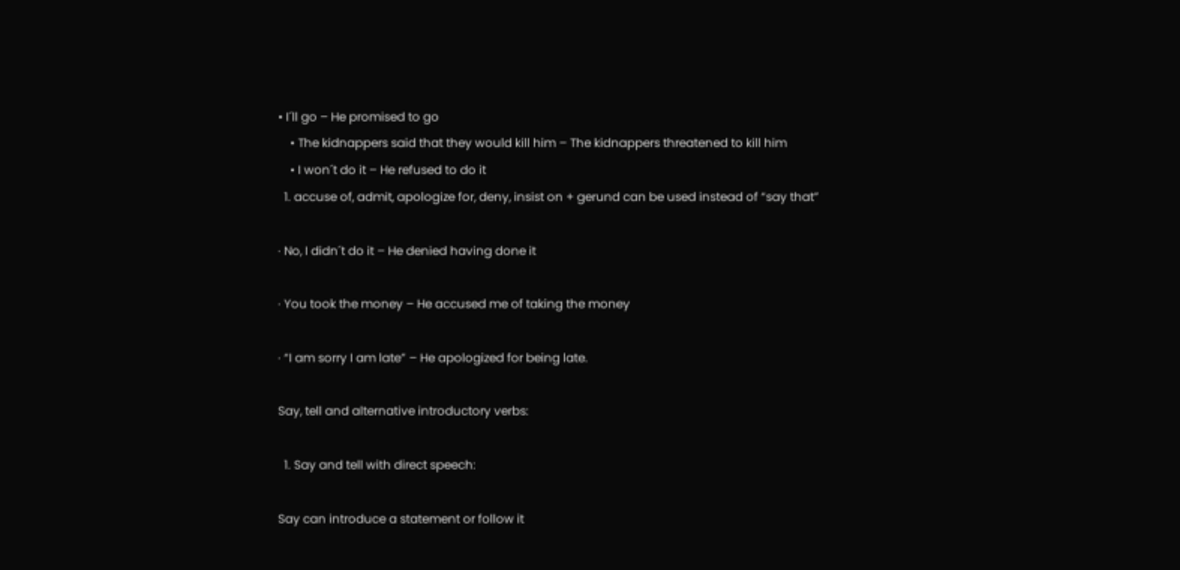• I´ll go – He promised to go
    • The kidnappers said that they would kill him – The kidnappers threatened to kill him
    • I won´t do it – He refused to do it
  1. accuse of, admit, apologize for, deny, insist on + gerund can be used instead of “say that”

· No, I didn´t do it – He denied having done it

· You took the money – He accused me of taking the money

· “I am sorry I am late” – He apologized for being late.

Say, tell and alternative introductory verbs:

  1. Say and tell with direct speech:

Say can introduce a statement or follow it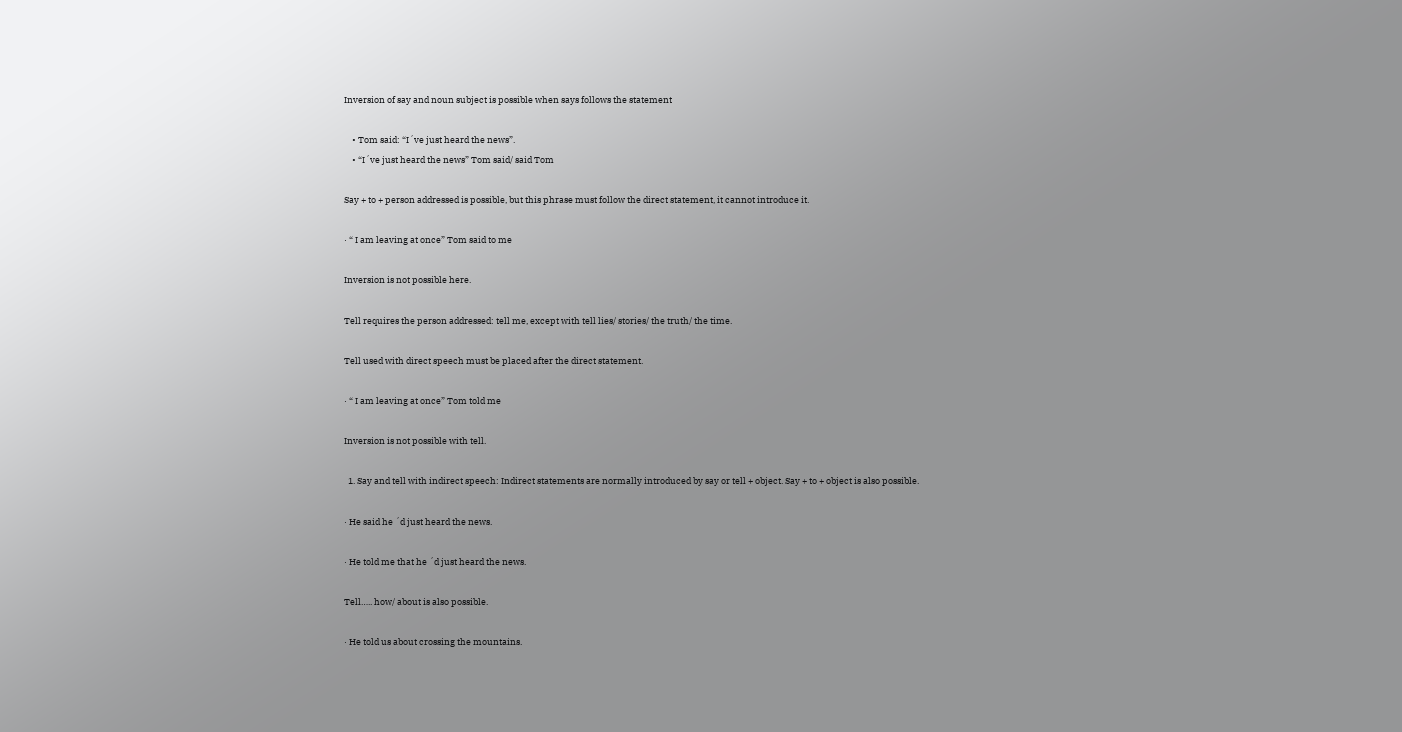Inversion of say and noun subject is possible when says follows the statement

    • Tom said: “I´ve just heard the news”.
    • “I´ve just heard the news” Tom said/ said Tom

Say + to + person addressed is possible, but this phrase must follow the direct statement, it cannot introduce it.

· “ I am leaving at once” Tom said to me

Inversion is not possible here.

Tell requires the person addressed: tell me, except with tell lies/ stories/ the truth/ the time.

Tell used with direct speech must be placed after the direct statement.

· “ I am leaving at once” Tom told me

Inversion is not possible with tell.

  1. Say and tell with indirect speech: Indirect statements are normally introduced by say or tell + object. Say + to + object is also possible.

· He said he ´d just heard the news.

· He told me that he ´d just heard the news.

Tell….. how/ about is also possible.

· He told us about crossing the mountains.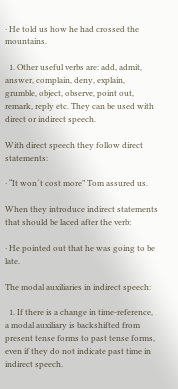· He told us how he had crossed the mountains.

  1. Other useful verbs are: add, admit, answer, complain, deny, explain, grumble, object, observe, point out, remark, reply etc. They can be used with direct or indirect speech.

With direct speech they follow direct statements:

· “It won´t cost more” Tom assured us.

When they introduce indirect statements that should be laced after the verb:

· He pointed out that he was going to be late.

The modal auxiliaries in indirect speech:

  1. If there is a change in time-reference, a modal auxiliary is backshifted from present tense forms to past tense forms, even if they do not indicate past time in indirect speech.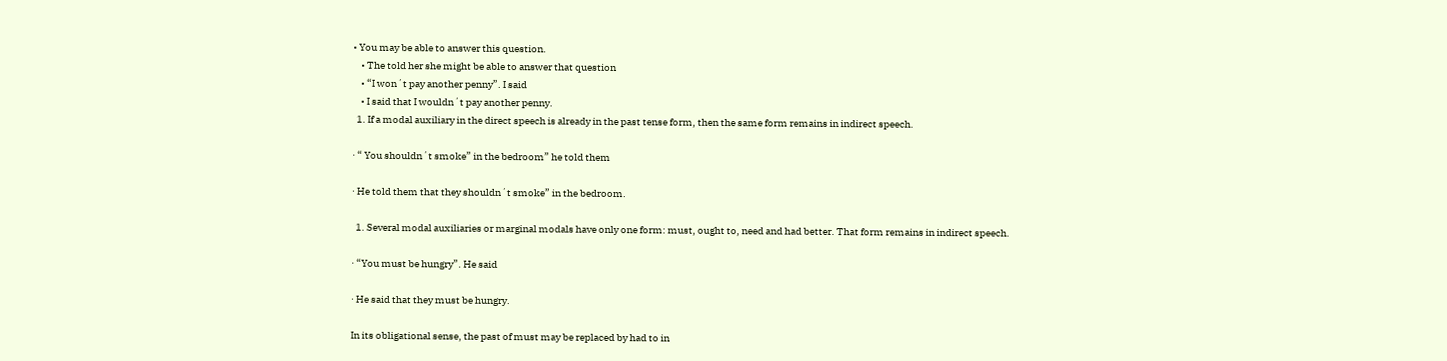• You may be able to answer this question.
    • The told her she might be able to answer that question
    • “I won´t pay another penny”. I said
    • I said that I wouldn´t pay another penny.
  1. If a modal auxiliary in the direct speech is already in the past tense form, then the same form remains in indirect speech.

· “ You shouldn´t smoke” in the bedroom” he told them

· He told them that they shouldn´t smoke” in the bedroom.

  1. Several modal auxiliaries or marginal modals have only one form: must, ought to, need and had better. That form remains in indirect speech.

· “You must be hungry”. He said

· He said that they must be hungry.

In its obligational sense, the past of must may be replaced by had to in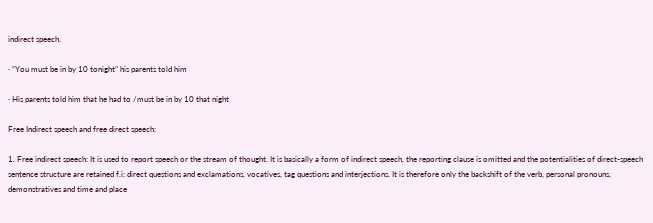indirect speech.

· “You must be in by 10 tonight” his parents told him

· His parents told him that he had to /must be in by 10 that night

Free Indirect speech and free direct speech:

1. Free indirect speech: It is used to report speech or the stream of thought. It is basically a form of indirect speech, the reporting clause is omitted and the potentialities of direct-speech sentence structure are retained f.i: direct questions and exclamations, vocatives, tag questions and interjections. It is therefore only the backshift of the verb, personal pronouns, demonstratives and time and place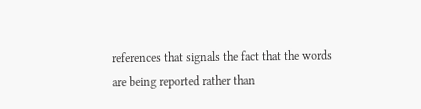references that signals the fact that the words are being reported rather than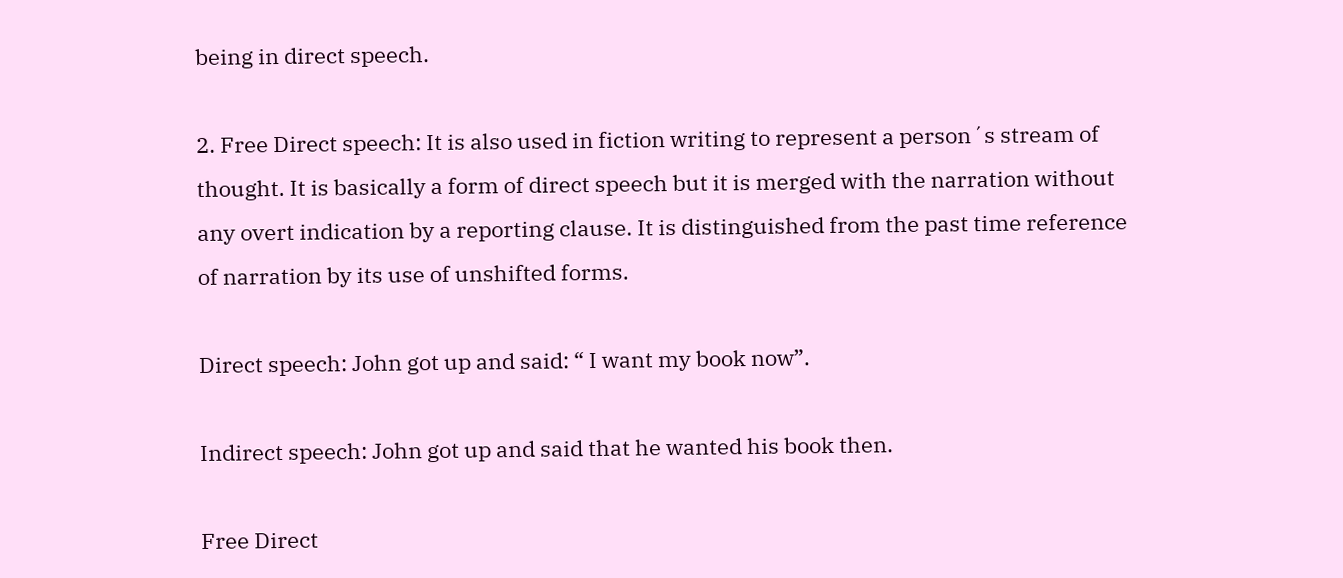being in direct speech.

2. Free Direct speech: It is also used in fiction writing to represent a person´s stream of thought. It is basically a form of direct speech but it is merged with the narration without any overt indication by a reporting clause. It is distinguished from the past time reference of narration by its use of unshifted forms.

Direct speech: John got up and said: “ I want my book now”.

Indirect speech: John got up and said that he wanted his book then.

Free Direct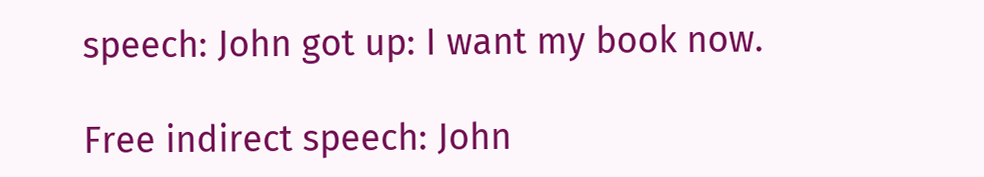speech: John got up: I want my book now.

Free indirect speech: John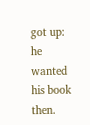got up: he wanted his book then.